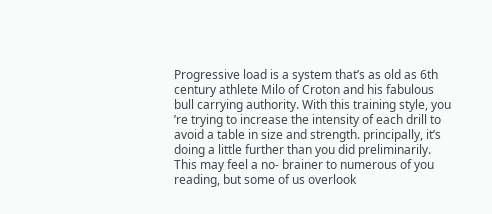Progressive load is a system that’s as old as 6th century athlete Milo of Croton and his fabulous bull carrying authority. With this training style, you ’re trying to increase the intensity of each drill to avoid a table in size and strength. principally, it’s doing a little further than you did preliminarily. This may feel a no- brainer to numerous of you reading, but some of us overlook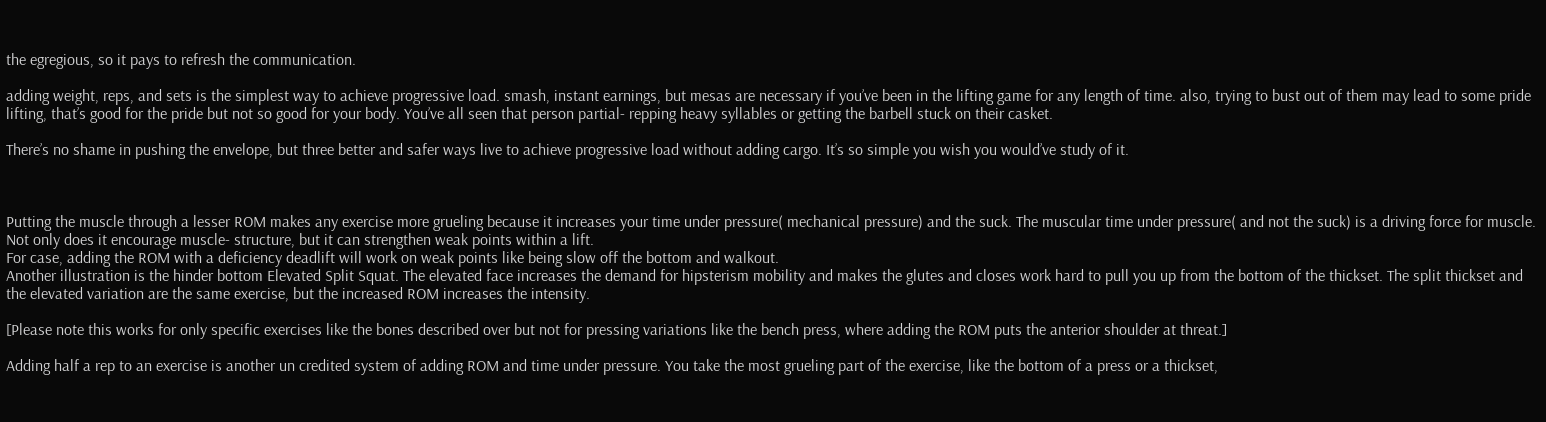the egregious, so it pays to refresh the communication.

adding weight, reps, and sets is the simplest way to achieve progressive load. smash, instant earnings, but mesas are necessary if you’ve been in the lifting game for any length of time. also, trying to bust out of them may lead to some pride lifting, that’s good for the pride but not so good for your body. You’ve all seen that person partial- repping heavy syllables or getting the barbell stuck on their casket.

There’s no shame in pushing the envelope, but three better and safer ways live to achieve progressive load without adding cargo. It’s so simple you wish you would’ve study of it.



Putting the muscle through a lesser ROM makes any exercise more grueling because it increases your time under pressure( mechanical pressure) and the suck. The muscular time under pressure( and not the suck) is a driving force for muscle. Not only does it encourage muscle- structure, but it can strengthen weak points within a lift.
For case, adding the ROM with a deficiency deadlift will work on weak points like being slow off the bottom and walkout.
Another illustration is the hinder bottom Elevated Split Squat. The elevated face increases the demand for hipsterism mobility and makes the glutes and closes work hard to pull you up from the bottom of the thickset. The split thickset and the elevated variation are the same exercise, but the increased ROM increases the intensity.

[Please note this works for only specific exercises like the bones described over but not for pressing variations like the bench press, where adding the ROM puts the anterior shoulder at threat.]

Adding half a rep to an exercise is another un credited system of adding ROM and time under pressure. You take the most grueling part of the exercise, like the bottom of a press or a thickset,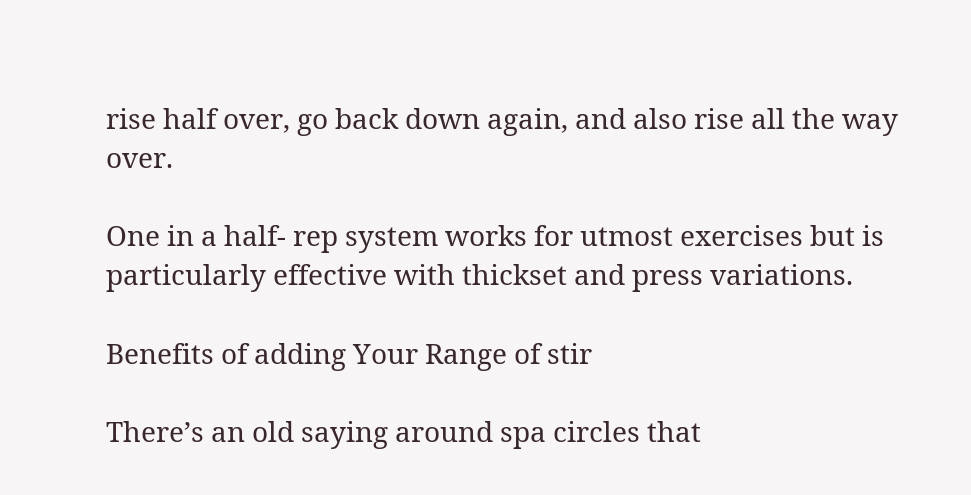rise half over, go back down again, and also rise all the way over.

One in a half- rep system works for utmost exercises but is particularly effective with thickset and press variations.

Benefits of adding Your Range of stir

There’s an old saying around spa circles that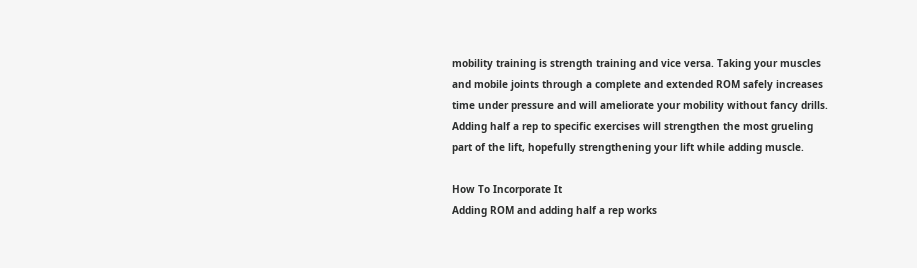mobility training is strength training and vice versa. Taking your muscles and mobile joints through a complete and extended ROM safely increases time under pressure and will ameliorate your mobility without fancy drills. Adding half a rep to specific exercises will strengthen the most grueling part of the lift, hopefully strengthening your lift while adding muscle.

How To Incorporate It
Adding ROM and adding half a rep works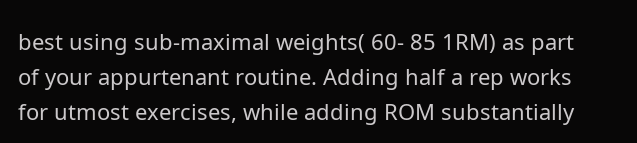best using sub-maximal weights( 60- 85 1RM) as part of your appurtenant routine. Adding half a rep works for utmost exercises, while adding ROM substantially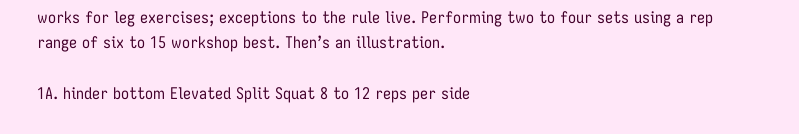works for leg exercises; exceptions to the rule live. Performing two to four sets using a rep range of six to 15 workshop best. Then’s an illustration.

1A. hinder bottom Elevated Split Squat 8 to 12 reps per side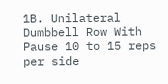1B. Unilateral Dumbbell Row With Pause 10 to 15 reps per side